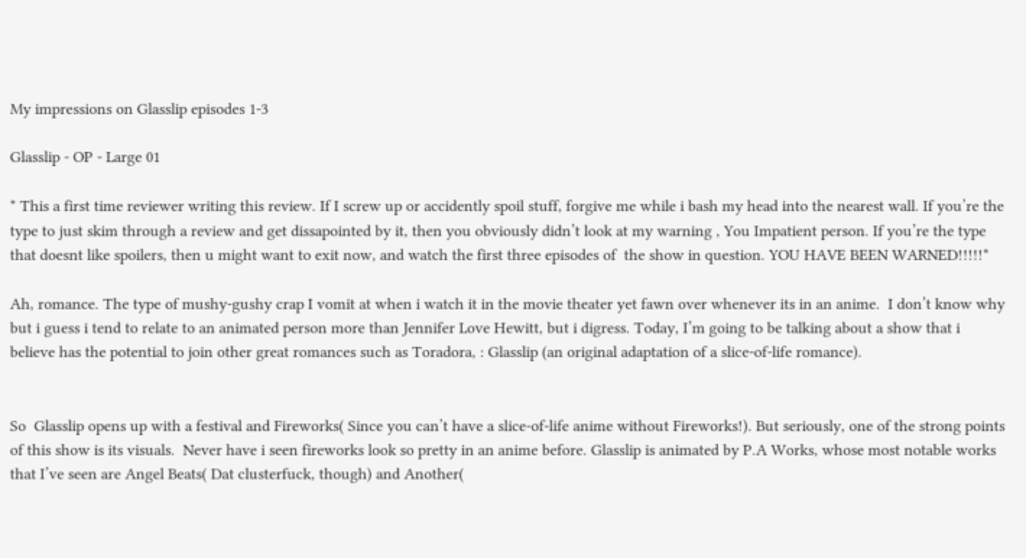My impressions on Glasslip episodes 1-3

Glasslip - OP - Large 01

* This a first time reviewer writing this review. If I screw up or accidently spoil stuff, forgive me while i bash my head into the nearest wall. If you’re the type to just skim through a review and get dissapointed by it, then you obviously didn’t look at my warning , You Impatient person. If you’re the type that doesnt like spoilers, then u might want to exit now, and watch the first three episodes of  the show in question. YOU HAVE BEEN WARNED!!!!!*

Ah, romance. The type of mushy-gushy crap I vomit at when i watch it in the movie theater yet fawn over whenever its in an anime.  I don’t know why but i guess i tend to relate to an animated person more than Jennifer Love Hewitt, but i digress. Today, I’m going to be talking about a show that i believe has the potential to join other great romances such as Toradora, : Glasslip (an original adaptation of a slice-of-life romance).


So  Glasslip opens up with a festival and Fireworks( Since you can’t have a slice-of-life anime without Fireworks!). But seriously, one of the strong points of this show is its visuals.  Never have i seen fireworks look so pretty in an anime before. Glasslip is animated by P.A Works, whose most notable works that I’ve seen are Angel Beats( Dat clusterfuck, though) and Another(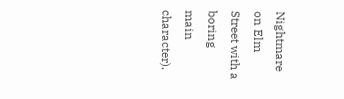Nightmare on Elm Street with a boring main character).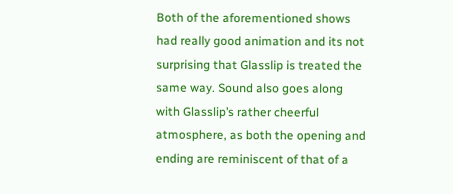Both of the aforementioned shows had really good animation and its not surprising that Glasslip is treated the same way. Sound also goes along with Glasslip’s rather cheerful atmosphere, as both the opening and ending are reminiscent of that of a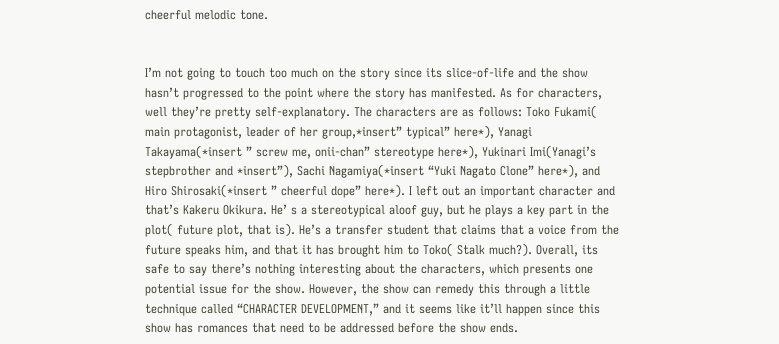cheerful melodic tone.


I’m not going to touch too much on the story since its slice-of-life and the show hasn’t progressed to the point where the story has manifested. As for characters,  well they’re pretty self-explanatory. The characters are as follows: Toko Fukami( main protagonist, leader of her group,*insert” typical” here*), Yanagi Takayama(*insert ” screw me, onii-chan” stereotype here*), Yukinari Imi(Yanagi’s stepbrother and *insert”), Sachi Nagamiya(*insert “Yuki Nagato Clone” here*), and Hiro Shirosaki(*insert ” cheerful dope” here*). I left out an important character and that’s Kakeru Okikura. He’ s a stereotypical aloof guy, but he plays a key part in the plot( future plot, that is). He’s a transfer student that claims that a voice from the future speaks him, and that it has brought him to Toko( Stalk much?). Overall, its safe to say there’s nothing interesting about the characters, which presents one potential issue for the show. However, the show can remedy this through a little technique called “CHARACTER DEVELOPMENT,” and it seems like it’ll happen since this show has romances that need to be addressed before the show ends.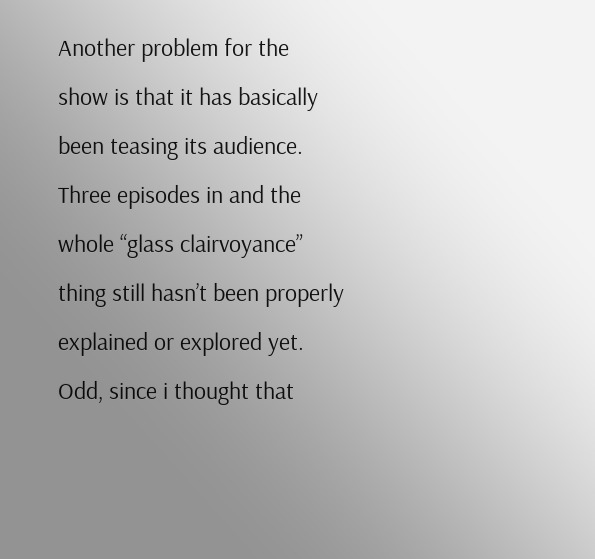Another problem for the show is that it has basically been teasing its audience. Three episodes in and the whole “glass clairvoyance” thing still hasn’t been properly explained or explored yet. Odd, since i thought that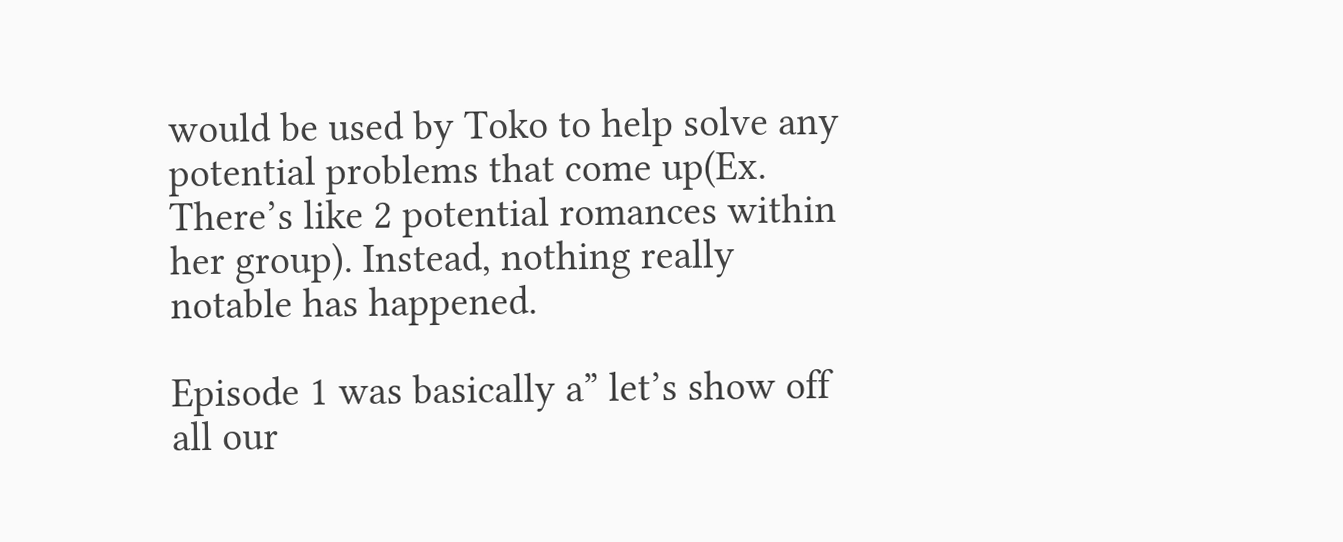would be used by Toko to help solve any potential problems that come up(Ex. There’s like 2 potential romances within her group). Instead, nothing really notable has happened.

Episode 1 was basically a” let’s show off all our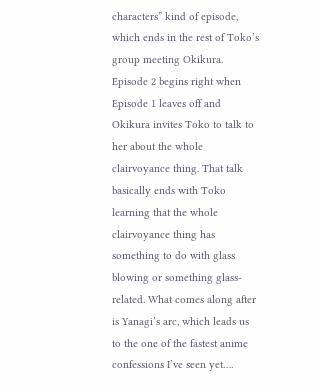characters” kind of episode, which ends in the rest of Toko’s group meeting Okikura. Episode 2 begins right when Episode 1 leaves off and Okikura invites Toko to talk to her about the whole clairvoyance thing. That talk basically ends with Toko learning that the whole clairvoyance thing has something to do with glass blowing or something glass-related. What comes along after is Yanagi’s arc, which leads us to the one of the fastest anime confessions I’ve seen yet….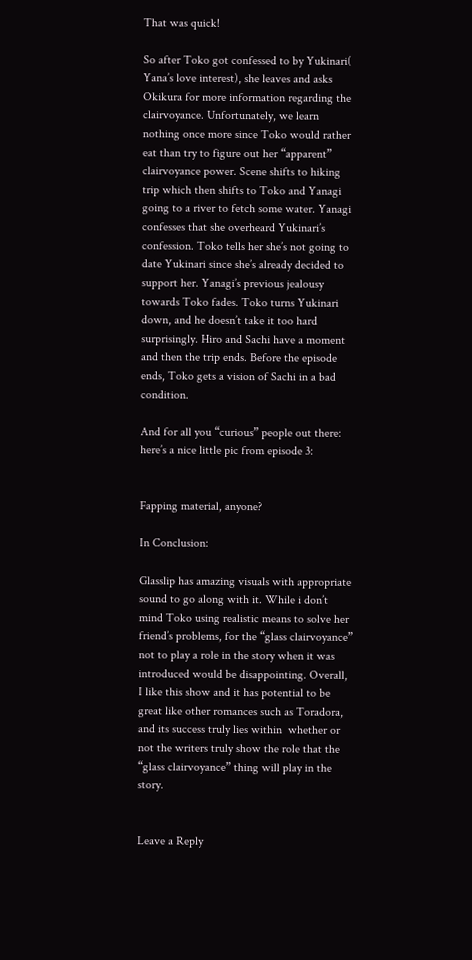That was quick!

So after Toko got confessed to by Yukinari( Yana’s love interest), she leaves and asks Okikura for more information regarding the clairvoyance. Unfortunately, we learn nothing once more since Toko would rather eat than try to figure out her “apparent” clairvoyance power. Scene shifts to hiking trip which then shifts to Toko and Yanagi going to a river to fetch some water. Yanagi confesses that she overheard Yukinari’s confession. Toko tells her she’s not going to date Yukinari since she’s already decided to support her. Yanagi’s previous jealousy towards Toko fades. Toko turns Yukinari down, and he doesn’t take it too hard surprisingly. Hiro and Sachi have a moment and then the trip ends. Before the episode ends, Toko gets a vision of Sachi in a bad condition.

And for all you “curious” people out there: here’s a nice little pic from episode 3:


Fapping material, anyone?

In Conclusion:

Glasslip has amazing visuals with appropriate sound to go along with it. While i don’t mind Toko using realistic means to solve her friend’s problems, for the “glass clairvoyance” not to play a role in the story when it was introduced would be disappointing. Overall, I like this show and it has potential to be great like other romances such as Toradora, and its success truly lies within  whether or not the writers truly show the role that the “glass clairvoyance” thing will play in the story.


Leave a Reply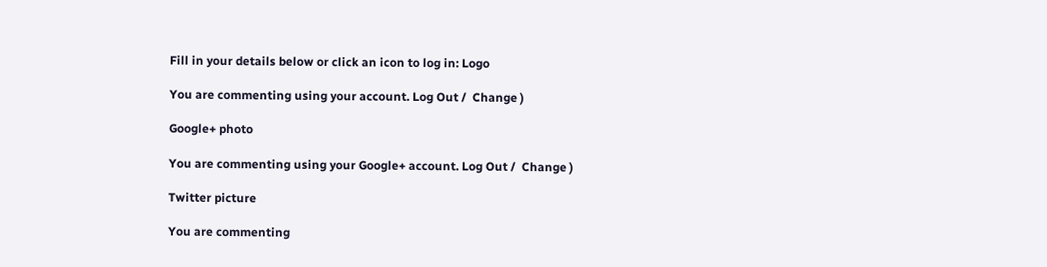Fill in your details below or click an icon to log in: Logo

You are commenting using your account. Log Out /  Change )

Google+ photo

You are commenting using your Google+ account. Log Out /  Change )

Twitter picture

You are commenting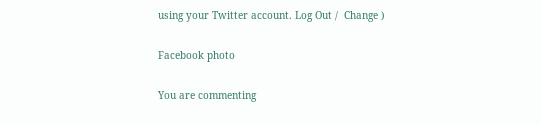using your Twitter account. Log Out /  Change )

Facebook photo

You are commenting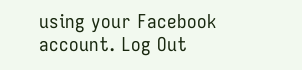using your Facebook account. Log Out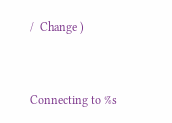/  Change )


Connecting to %s